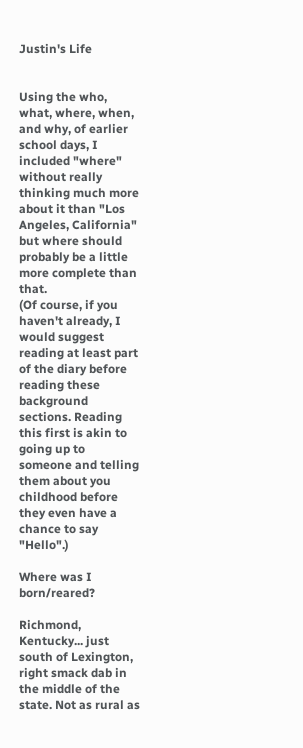Justin's Life


Using the who, what, where, when, and why, of earlier school days, I included "where" without really thinking much more about it than "Los Angeles, California" but where should probably be a little more complete than that.
(Of course, if you haven't already, I would suggest reading at least part of the diary before reading these background sections. Reading this first is akin to going up to someone and telling them about you childhood before they even have a chance to say "Hello".)

Where was I born/reared?

Richmond, Kentucky... just south of Lexington, right smack dab in the middle of the state. Not as rural as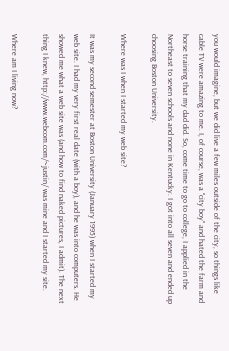you would imagine, but we did live a few miles outside of the city, so things like cable TV were amazing to me. I, of course, was a "city boy" and hated the farm and horse training that my dad did. So, come time to go to college, I applied in the Northeast to seven schools and none in Kentucky. I got into all seven and ended up choosing Boston University.

Where was I when I started my web site?

It was my second semester at Boston University (January 1995) when I started my web site. I had my very first real date (with a boy), and he was into computers. He showed me what a web site was (and how to find naked pictures, I admit). The next thing I knew, http://www.webcom.com/~justin/ was mine and I started my site.

Where am I living now?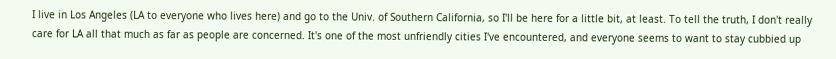I live in Los Angeles (LA to everyone who lives here) and go to the Univ. of Southern California, so I'll be here for a little bit, at least. To tell the truth, I don't really care for LA all that much as far as people are concerned. It's one of the most unfriendly cities I've encountered, and everyone seems to want to stay cubbied up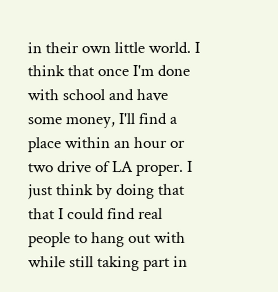in their own little world. I think that once I'm done with school and have some money, I'll find a place within an hour or two drive of LA proper. I just think by doing that that I could find real people to hang out with while still taking part in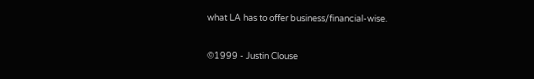what LA has to offer business/financial-wise.


©1999 - Justin Clouse